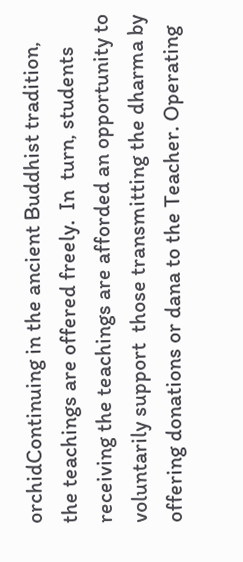orchidContinuing in the ancient Buddhist tradition, the teachings are offered freely.  In  turn, students receiving the teachings are afforded an opportunity to voluntarily support  those transmitting the dharma by offering donations or dana to the Teacher. Operating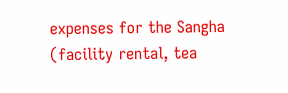expenses for the Sangha (facility rental, tea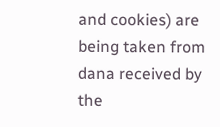and cookies) are being taken from dana received by the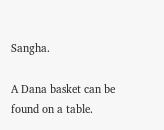Sangha.

A Dana basket can be found on a table.